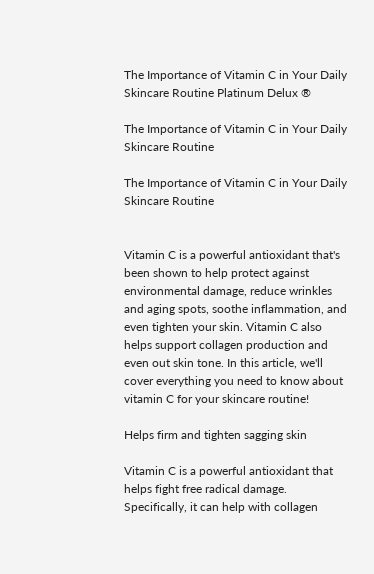The Importance of Vitamin C in Your Daily Skincare Routine Platinum Delux ®

The Importance of Vitamin C in Your Daily Skincare Routine

The Importance of Vitamin C in Your Daily Skincare Routine


Vitamin C is a powerful antioxidant that's been shown to help protect against environmental damage, reduce wrinkles and aging spots, soothe inflammation, and even tighten your skin. Vitamin C also helps support collagen production and even out skin tone. In this article, we'll cover everything you need to know about vitamin C for your skincare routine!

Helps firm and tighten sagging skin

Vitamin C is a powerful antioxidant that helps fight free radical damage. Specifically, it can help with collagen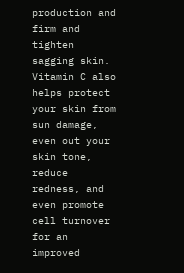production and firm and tighten sagging skin. Vitamin C also helps protect your skin from sun damage, even out your skin tone, reduce redness, and even promote cell turnover for an improved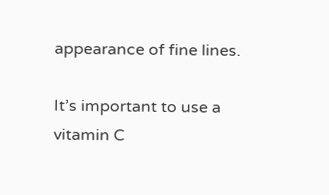appearance of fine lines.

It’s important to use a vitamin C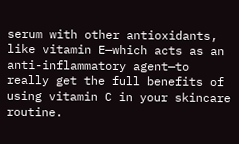serum with other antioxidants, like vitamin E—which acts as an anti-inflammatory agent—to really get the full benefits of using vitamin C in your skincare routine.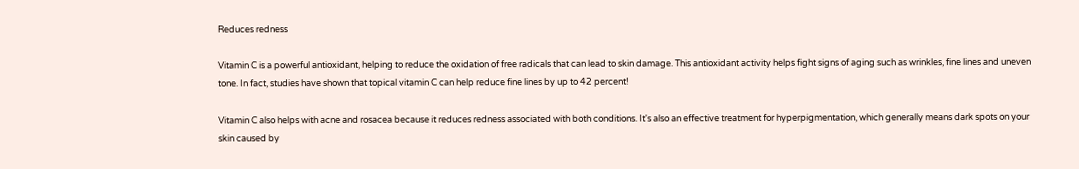Reduces redness

Vitamin C is a powerful antioxidant, helping to reduce the oxidation of free radicals that can lead to skin damage. This antioxidant activity helps fight signs of aging such as wrinkles, fine lines and uneven tone. In fact, studies have shown that topical vitamin C can help reduce fine lines by up to 42 percent!

Vitamin C also helps with acne and rosacea because it reduces redness associated with both conditions. It's also an effective treatment for hyperpigmentation, which generally means dark spots on your skin caused by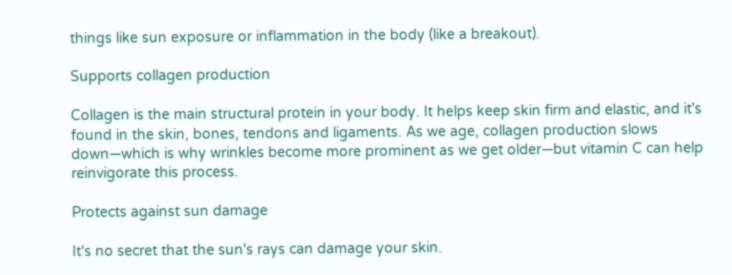things like sun exposure or inflammation in the body (like a breakout).

Supports collagen production

Collagen is the main structural protein in your body. It helps keep skin firm and elastic, and it's found in the skin, bones, tendons and ligaments. As we age, collagen production slows down—which is why wrinkles become more prominent as we get older—but vitamin C can help reinvigorate this process.

Protects against sun damage

It's no secret that the sun's rays can damage your skin.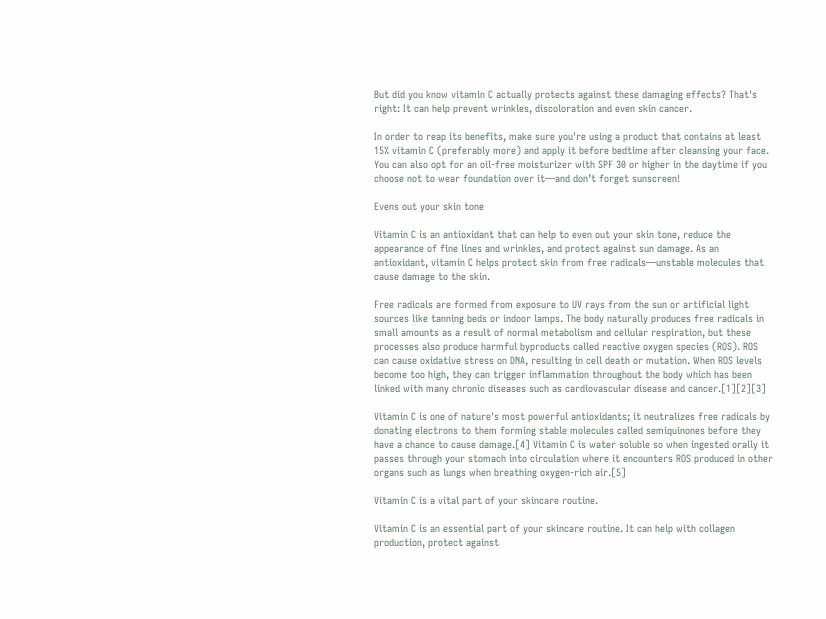But did you know vitamin C actually protects against these damaging effects? That's right: It can help prevent wrinkles, discoloration and even skin cancer.

In order to reap its benefits, make sure you're using a product that contains at least 15% vitamin C (preferably more) and apply it before bedtime after cleansing your face. You can also opt for an oil-free moisturizer with SPF 30 or higher in the daytime if you choose not to wear foundation over it—and don’t forget sunscreen!

Evens out your skin tone

Vitamin C is an antioxidant that can help to even out your skin tone, reduce the appearance of fine lines and wrinkles, and protect against sun damage. As an antioxidant, vitamin C helps protect skin from free radicals—unstable molecules that cause damage to the skin.

Free radicals are formed from exposure to UV rays from the sun or artificial light sources like tanning beds or indoor lamps. The body naturally produces free radicals in small amounts as a result of normal metabolism and cellular respiration, but these processes also produce harmful byproducts called reactive oxygen species (ROS). ROS can cause oxidative stress on DNA, resulting in cell death or mutation. When ROS levels become too high, they can trigger inflammation throughout the body which has been linked with many chronic diseases such as cardiovascular disease and cancer.[1][2][3]

Vitamin C is one of nature's most powerful antioxidants; it neutralizes free radicals by donating electrons to them forming stable molecules called semiquinones before they have a chance to cause damage.[4] Vitamin C is water soluble so when ingested orally it passes through your stomach into circulation where it encounters ROS produced in other organs such as lungs when breathing oxygen-rich air.[5]

Vitamin C is a vital part of your skincare routine.

Vitamin C is an essential part of your skincare routine. It can help with collagen production, protect against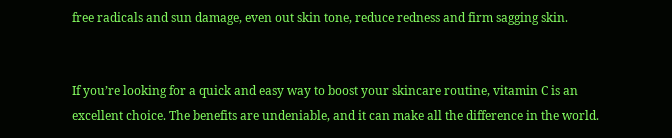free radicals and sun damage, even out skin tone, reduce redness and firm sagging skin.


If you’re looking for a quick and easy way to boost your skincare routine, vitamin C is an excellent choice. The benefits are undeniable, and it can make all the difference in the world.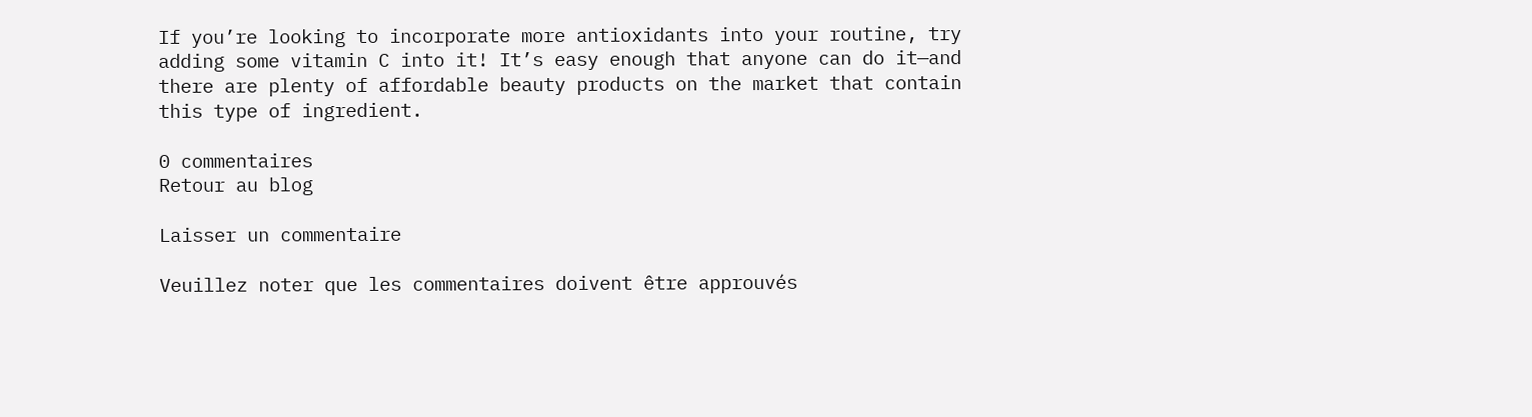If you’re looking to incorporate more antioxidants into your routine, try adding some vitamin C into it! It’s easy enough that anyone can do it—and there are plenty of affordable beauty products on the market that contain this type of ingredient.

0 commentaires
Retour au blog

Laisser un commentaire

Veuillez noter que les commentaires doivent être approuvés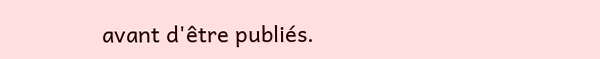avant d'être publiés.